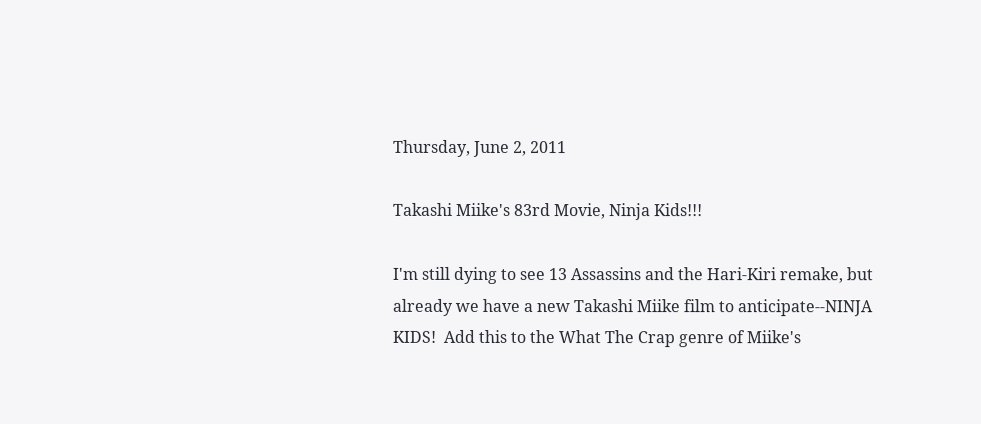Thursday, June 2, 2011

Takashi Miike's 83rd Movie, Ninja Kids!!!

I'm still dying to see 13 Assassins and the Hari-Kiri remake, but already we have a new Takashi Miike film to anticipate--NINJA KIDS!  Add this to the What The Crap genre of Miike's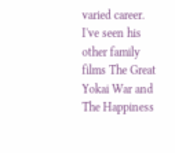varied career.  I've seen his other family films The Great Yokai War and The Happiness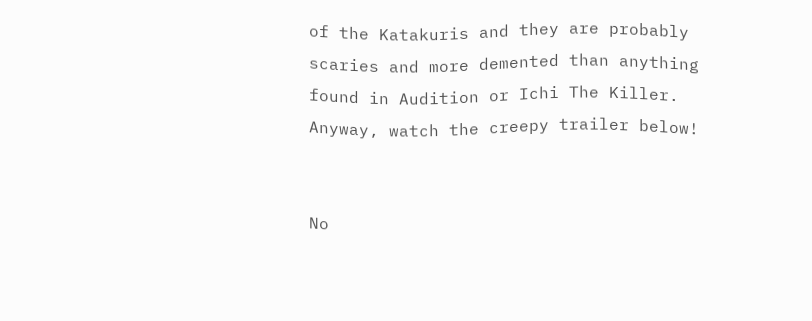of the Katakuris and they are probably scaries and more demented than anything found in Audition or Ichi The Killer.  Anyway, watch the creepy trailer below!


No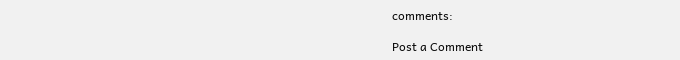comments:

Post a Comment